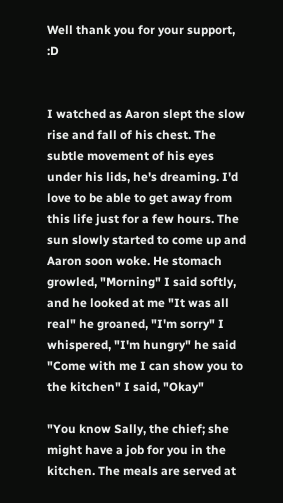Well thank you for your support, :D


I watched as Aaron slept the slow rise and fall of his chest. The subtle movement of his eyes under his lids, he's dreaming. I'd love to be able to get away from this life just for a few hours. The sun slowly started to come up and Aaron soon woke. He stomach growled, "Morning" I said softly, and he looked at me "It was all real" he groaned, "I'm sorry" I whispered, "I'm hungry" he said "Come with me I can show you to the kitchen" I said, "Okay"

"You know Sally, the chief; she might have a job for you in the kitchen. The meals are served at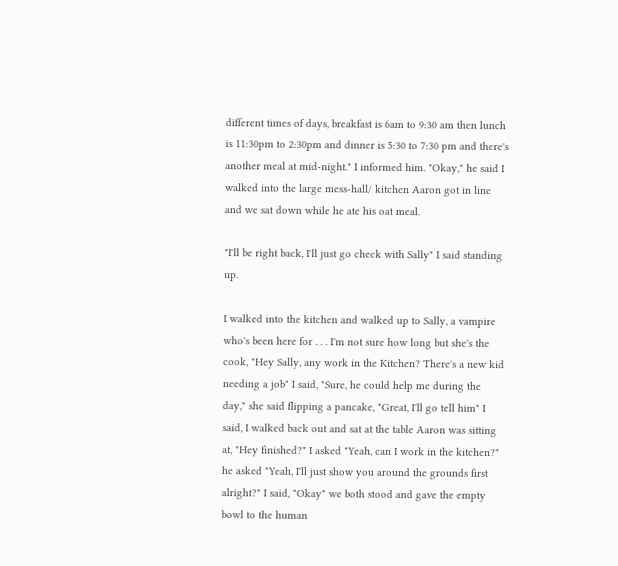different times of days, breakfast is 6am to 9:30 am then lunch is 11:30pm to 2:30pm and dinner is 5:30 to 7:30 pm and there's another meal at mid-night." I informed him. "Okay," he said I walked into the large mess-hall/ kitchen Aaron got in line and we sat down while he ate his oat meal.

"I'll be right back, I'll just go check with Sally" I said standing up.

I walked into the kitchen and walked up to Sally, a vampire who's been here for . . . I'm not sure how long but she's the cook, "Hey Sally, any work in the Kitchen? There's a new kid needing a job" I said, "Sure, he could help me during the day," she said flipping a pancake, "Great, I'll go tell him" I said, I walked back out and sat at the table Aaron was sitting at, "Hey finished?" I asked "Yeah, can I work in the kitchen?" he asked "Yeah, I'll just show you around the grounds first alright?" I said, "Okay" we both stood and gave the empty bowl to the human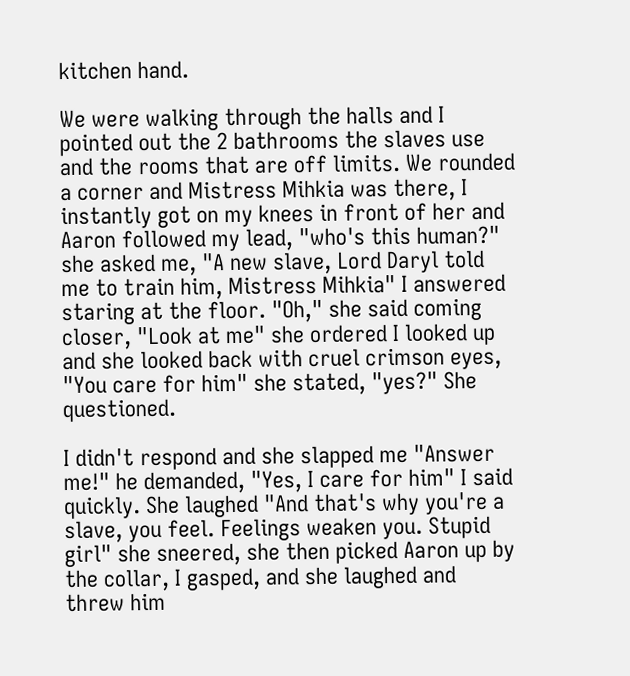kitchen hand.

We were walking through the halls and I pointed out the 2 bathrooms the slaves use and the rooms that are off limits. We rounded a corner and Mistress Mihkia was there, I instantly got on my knees in front of her and Aaron followed my lead, "who's this human?" she asked me, "A new slave, Lord Daryl told me to train him, Mistress Mihkia" I answered staring at the floor. "Oh," she said coming closer, "Look at me" she ordered I looked up and she looked back with cruel crimson eyes, "You care for him" she stated, "yes?" She questioned.

I didn't respond and she slapped me "Answer me!" he demanded, "Yes, I care for him" I said quickly. She laughed "And that's why you're a slave, you feel. Feelings weaken you. Stupid girl" she sneered, she then picked Aaron up by the collar, I gasped, and she laughed and threw him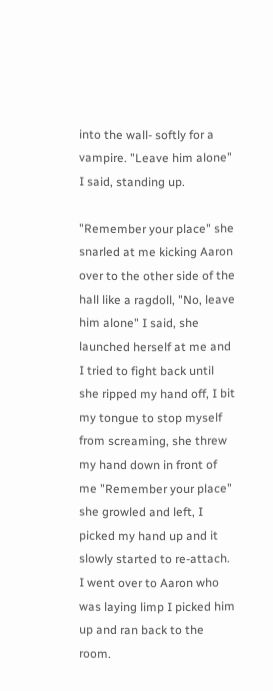into the wall- softly for a vampire. "Leave him alone" I said, standing up.

"Remember your place" she snarled at me kicking Aaron over to the other side of the hall like a ragdoll, "No, leave him alone" I said, she launched herself at me and I tried to fight back until she ripped my hand off, I bit my tongue to stop myself from screaming, she threw my hand down in front of me "Remember your place" she growled and left, I picked my hand up and it slowly started to re-attach. I went over to Aaron who was laying limp I picked him up and ran back to the room.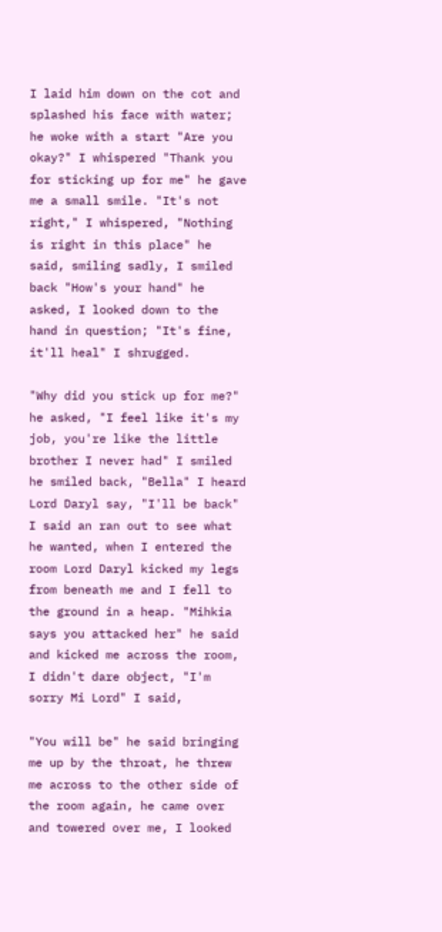I laid him down on the cot and splashed his face with water; he woke with a start "Are you okay?" I whispered "Thank you for sticking up for me" he gave me a small smile. "It's not right," I whispered, "Nothing is right in this place" he said, smiling sadly, I smiled back "How's your hand" he asked, I looked down to the hand in question; "It's fine, it'll heal" I shrugged.

"Why did you stick up for me?" he asked, "I feel like it's my job, you're like the little brother I never had" I smiled he smiled back, "Bella" I heard Lord Daryl say, "I'll be back" I said an ran out to see what he wanted, when I entered the room Lord Daryl kicked my legs from beneath me and I fell to the ground in a heap. "Mihkia says you attacked her" he said and kicked me across the room, I didn't dare object, "I'm sorry Mi Lord" I said,

"You will be" he said bringing me up by the throat, he threw me across to the other side of the room again, he came over and towered over me, I looked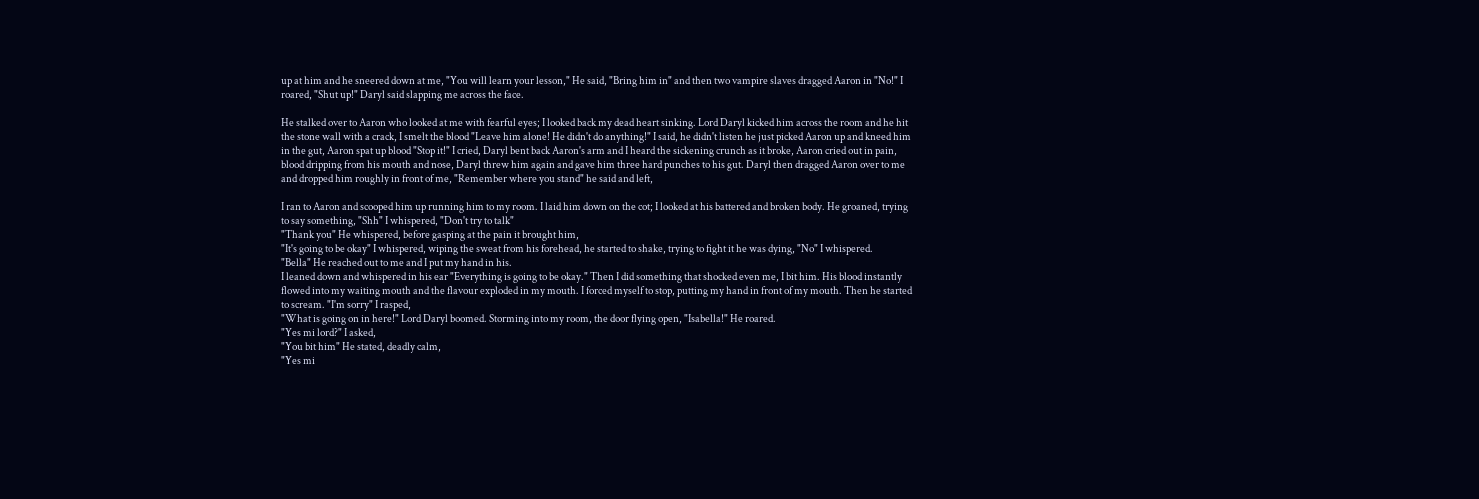up at him and he sneered down at me, "You will learn your lesson," He said, "Bring him in" and then two vampire slaves dragged Aaron in "No!" I roared, "Shut up!" Daryl said slapping me across the face.

He stalked over to Aaron who looked at me with fearful eyes; I looked back my dead heart sinking. Lord Daryl kicked him across the room and he hit the stone wall with a crack, I smelt the blood "Leave him alone! He didn't do anything!" I said, he didn't listen he just picked Aaron up and kneed him in the gut, Aaron spat up blood "Stop it!" I cried, Daryl bent back Aaron's arm and I heard the sickening crunch as it broke, Aaron cried out in pain, blood dripping from his mouth and nose, Daryl threw him again and gave him three hard punches to his gut. Daryl then dragged Aaron over to me and dropped him roughly in front of me, "Remember where you stand" he said and left,

I ran to Aaron and scooped him up running him to my room. I laid him down on the cot; I looked at his battered and broken body. He groaned, trying to say something, "Shh" I whispered, "Don't try to talk"
"Thank you" He whispered, before gasping at the pain it brought him,
"It's going to be okay" I whispered, wiping the sweat from his forehead, he started to shake, trying to fight it he was dying, "No" I whispered.
"Bella" He reached out to me and I put my hand in his.
I leaned down and whispered in his ear "Everything is going to be okay." Then I did something that shocked even me, I bit him. His blood instantly flowed into my waiting mouth and the flavour exploded in my mouth. I forced myself to stop, putting my hand in front of my mouth. Then he started to scream. "I'm sorry" I rasped,
"What is going on in here!" Lord Daryl boomed. Storming into my room, the door flying open, "Isabella!" He roared.
"Yes mi lord?" I asked,
"You bit him" He stated, deadly calm,
"Yes mi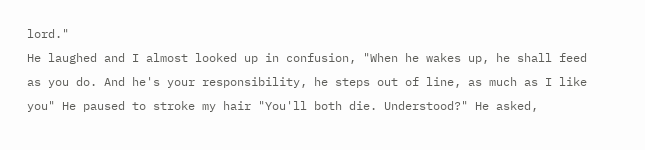lord."
He laughed and I almost looked up in confusion, "When he wakes up, he shall feed as you do. And he's your responsibility, he steps out of line, as much as I like you" He paused to stroke my hair "You'll both die. Understood?" He asked,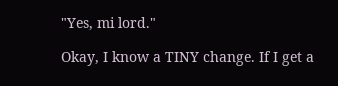"Yes, mi lord."

Okay, I know a TINY change. If I get a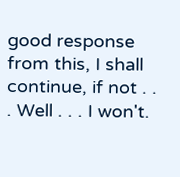good response from this, I shall continue, if not . . . Well . . . I won't.